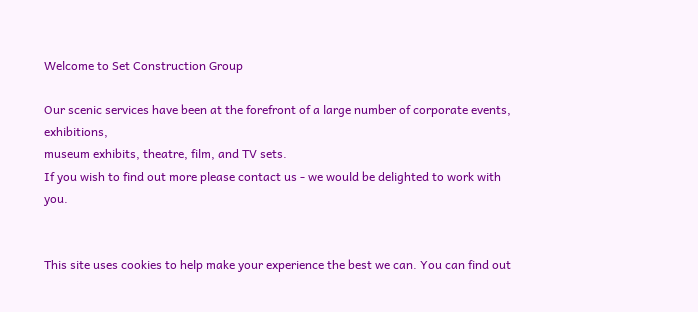Welcome to Set Construction Group

Our scenic services have been at the forefront of a large number of corporate events, exhibitions,
museum exhibits, theatre, film, and TV sets.
If you wish to find out more please contact us - we would be delighted to work with you.


This site uses cookies to help make your experience the best we can. You can find out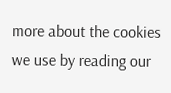more about the cookies we use by reading our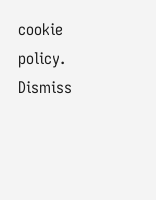cookie policy. Dismiss